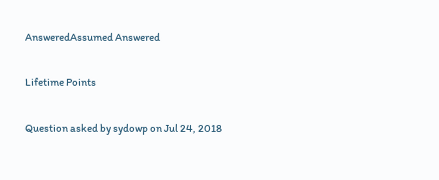AnsweredAssumed Answered

Lifetime Points

Question asked by sydowp on Jul 24, 2018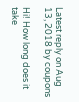Latest reply on Aug 13, 2018 by coupons

Hi! How long does it take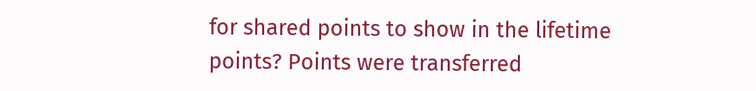for shared points to show in the lifetime points? Points were transferred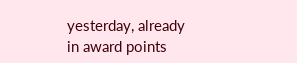yesterday, already in award points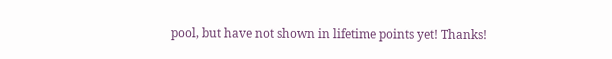pool, but have not shown in lifetime points yet! Thanks!